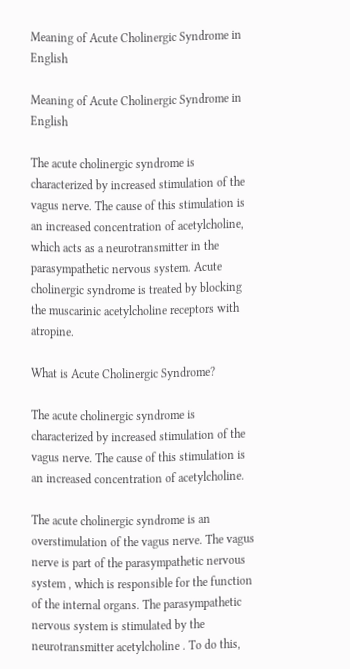Meaning of Acute Cholinergic Syndrome in English

Meaning of Acute Cholinergic Syndrome in English

The acute cholinergic syndrome is characterized by increased stimulation of the vagus nerve. The cause of this stimulation is an increased concentration of acetylcholine, which acts as a neurotransmitter in the parasympathetic nervous system. Acute cholinergic syndrome is treated by blocking the muscarinic acetylcholine receptors with atropine.

What is Acute Cholinergic Syndrome?

The acute cholinergic syndrome is characterized by increased stimulation of the vagus nerve. The cause of this stimulation is an increased concentration of acetylcholine.

The acute cholinergic syndrome is an overstimulation of the vagus nerve. The vagus nerve is part of the parasympathetic nervous system , which is responsible for the function of the internal organs. The parasympathetic nervous system is stimulated by the neurotransmitter acetylcholine . To do this,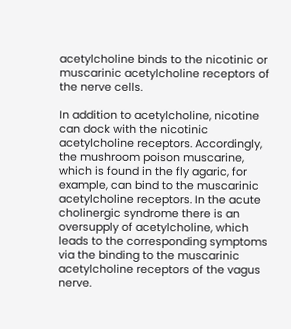acetylcholine binds to the nicotinic or muscarinic acetylcholine receptors of the nerve cells.

In addition to acetylcholine, nicotine can dock with the nicotinic acetylcholine receptors. Accordingly, the mushroom poison muscarine, which is found in the fly agaric, for example, can bind to the muscarinic acetylcholine receptors. In the acute cholinergic syndrome there is an oversupply of acetylcholine, which leads to the corresponding symptoms via the binding to the muscarinic acetylcholine receptors of the vagus nerve.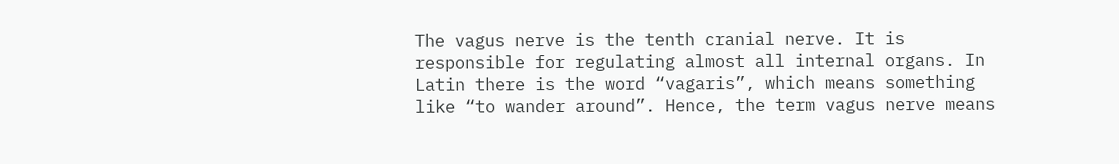The vagus nerve is the tenth cranial nerve. It is responsible for regulating almost all internal organs. In Latin there is the word “vagaris”, which means something like “to wander around”. Hence, the term vagus nerve means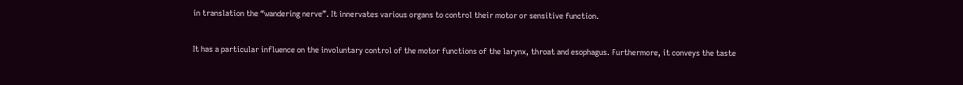in translation the “wandering nerve”. It innervates various organs to control their motor or sensitive function.

It has a particular influence on the involuntary control of the motor functions of the larynx, throat and esophagus. Furthermore, it conveys the taste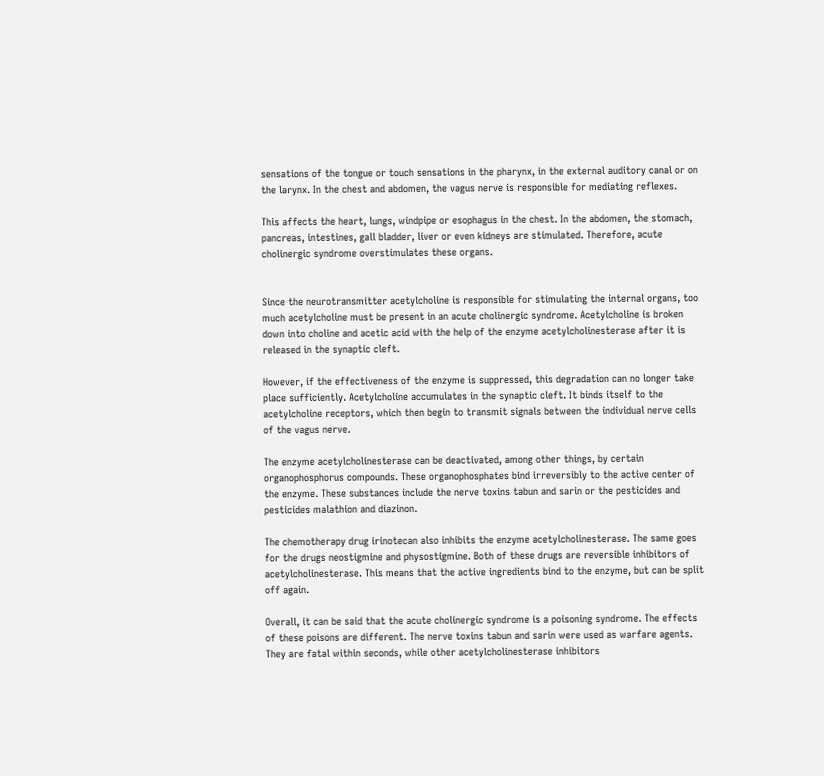sensations of the tongue or touch sensations in the pharynx, in the external auditory canal or on the larynx. In the chest and abdomen, the vagus nerve is responsible for mediating reflexes.

This affects the heart, lungs, windpipe or esophagus in the chest. In the abdomen, the stomach, pancreas, intestines, gall bladder, liver or even kidneys are stimulated. Therefore, acute cholinergic syndrome overstimulates these organs.


Since the neurotransmitter acetylcholine is responsible for stimulating the internal organs, too much acetylcholine must be present in an acute cholinergic syndrome. Acetylcholine is broken down into choline and acetic acid with the help of the enzyme acetylcholinesterase after it is released in the synaptic cleft.

However, if the effectiveness of the enzyme is suppressed, this degradation can no longer take place sufficiently. Acetylcholine accumulates in the synaptic cleft. It binds itself to the acetylcholine receptors, which then begin to transmit signals between the individual nerve cells of the vagus nerve.

The enzyme acetylcholinesterase can be deactivated, among other things, by certain organophosphorus compounds. These organophosphates bind irreversibly to the active center of the enzyme. These substances include the nerve toxins tabun and sarin or the pesticides and pesticides malathion and diazinon.

The chemotherapy drug irinotecan also inhibits the enzyme acetylcholinesterase. The same goes for the drugs neostigmine and physostigmine. Both of these drugs are reversible inhibitors of acetylcholinesterase. This means that the active ingredients bind to the enzyme, but can be split off again.

Overall, it can be said that the acute cholinergic syndrome is a poisoning syndrome. The effects of these poisons are different. The nerve toxins tabun and sarin were used as warfare agents. They are fatal within seconds, while other acetylcholinesterase inhibitors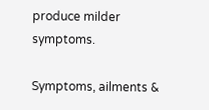produce milder symptoms.

Symptoms, ailments &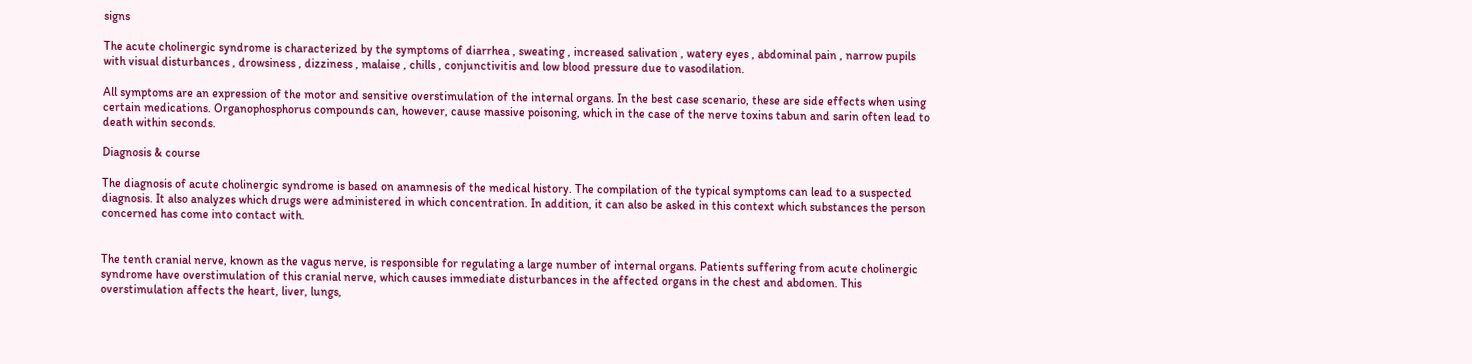signs

The acute cholinergic syndrome is characterized by the symptoms of diarrhea , sweating , increased salivation , watery eyes , abdominal pain , narrow pupils with visual disturbances , drowsiness , dizziness , malaise , chills , conjunctivitis and low blood pressure due to vasodilation.

All symptoms are an expression of the motor and sensitive overstimulation of the internal organs. In the best case scenario, these are side effects when using certain medications. Organophosphorus compounds can, however, cause massive poisoning, which in the case of the nerve toxins tabun and sarin often lead to death within seconds.

Diagnosis & course

The diagnosis of acute cholinergic syndrome is based on anamnesis of the medical history. The compilation of the typical symptoms can lead to a suspected diagnosis. It also analyzes which drugs were administered in which concentration. In addition, it can also be asked in this context which substances the person concerned has come into contact with.


The tenth cranial nerve, known as the vagus nerve, is responsible for regulating a large number of internal organs. Patients suffering from acute cholinergic syndrome have overstimulation of this cranial nerve, which causes immediate disturbances in the affected organs in the chest and abdomen. This overstimulation affects the heart, liver, lungs,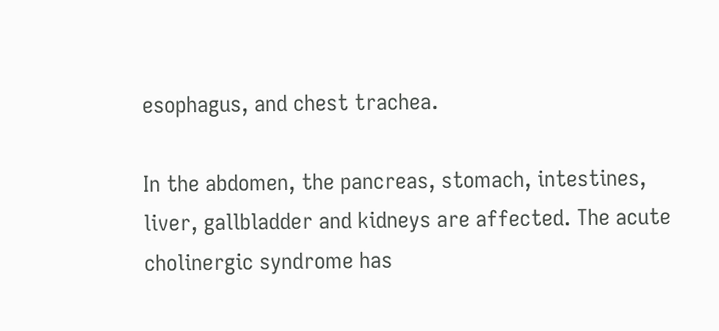esophagus, and chest trachea.

In the abdomen, the pancreas, stomach, intestines, liver, gallbladder and kidneys are affected. The acute cholinergic syndrome has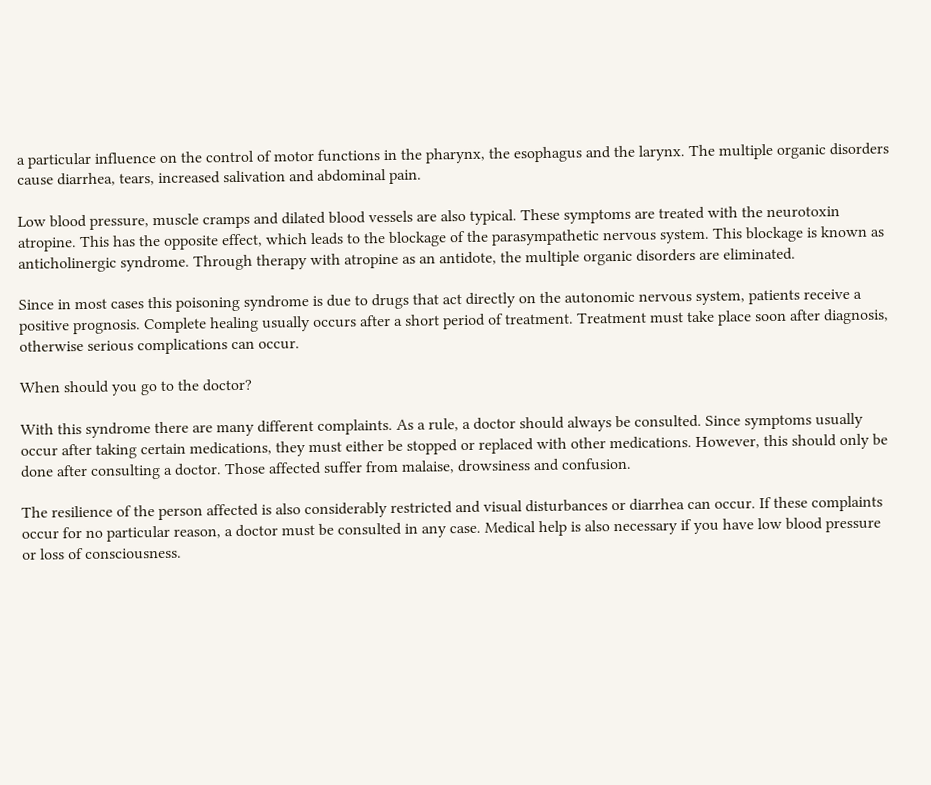a particular influence on the control of motor functions in the pharynx, the esophagus and the larynx. The multiple organic disorders cause diarrhea, tears, increased salivation and abdominal pain.

Low blood pressure, muscle cramps and dilated blood vessels are also typical. These symptoms are treated with the neurotoxin atropine. This has the opposite effect, which leads to the blockage of the parasympathetic nervous system. This blockage is known as anticholinergic syndrome. Through therapy with atropine as an antidote, the multiple organic disorders are eliminated.

Since in most cases this poisoning syndrome is due to drugs that act directly on the autonomic nervous system, patients receive a positive prognosis. Complete healing usually occurs after a short period of treatment. Treatment must take place soon after diagnosis, otherwise serious complications can occur.

When should you go to the doctor?

With this syndrome there are many different complaints. As a rule, a doctor should always be consulted. Since symptoms usually occur after taking certain medications, they must either be stopped or replaced with other medications. However, this should only be done after consulting a doctor. Those affected suffer from malaise, drowsiness and confusion.

The resilience of the person affected is also considerably restricted and visual disturbances or diarrhea can occur. If these complaints occur for no particular reason, a doctor must be consulted in any case. Medical help is also necessary if you have low blood pressure or loss of consciousness.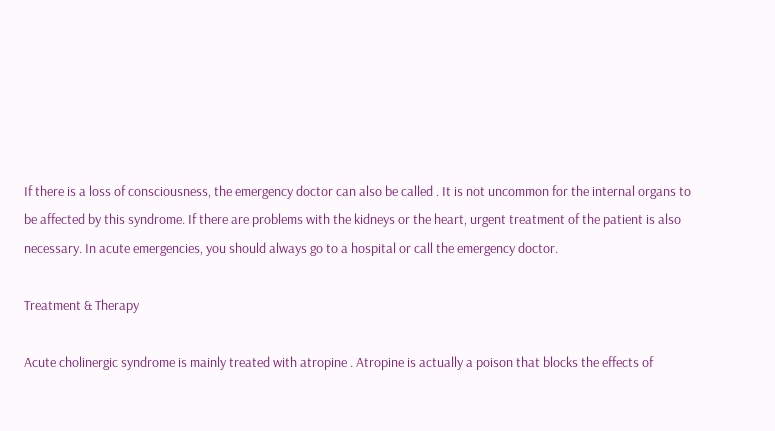If there is a loss of consciousness, the emergency doctor can also be called . It is not uncommon for the internal organs to be affected by this syndrome. If there are problems with the kidneys or the heart, urgent treatment of the patient is also necessary. In acute emergencies, you should always go to a hospital or call the emergency doctor.

Treatment & Therapy

Acute cholinergic syndrome is mainly treated with atropine . Atropine is actually a poison that blocks the effects of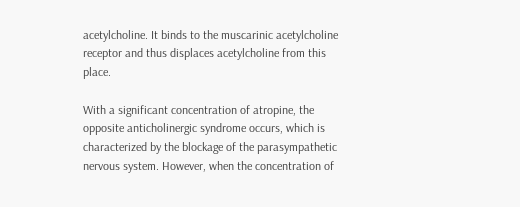acetylcholine. It binds to the muscarinic acetylcholine receptor and thus displaces acetylcholine from this place.

With a significant concentration of atropine, the opposite anticholinergic syndrome occurs, which is characterized by the blockage of the parasympathetic nervous system. However, when the concentration of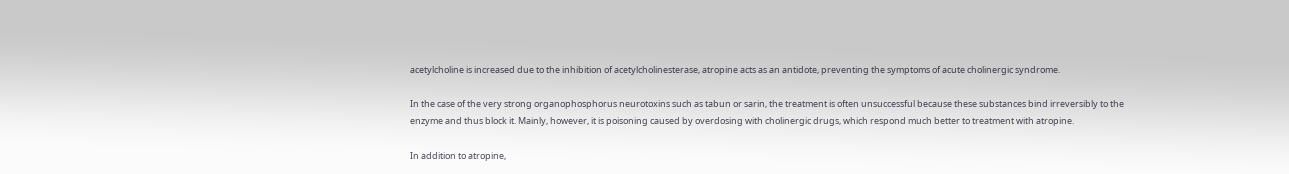acetylcholine is increased due to the inhibition of acetylcholinesterase, atropine acts as an antidote, preventing the symptoms of acute cholinergic syndrome.

In the case of the very strong organophosphorus neurotoxins such as tabun or sarin, the treatment is often unsuccessful because these substances bind irreversibly to the enzyme and thus block it. Mainly, however, it is poisoning caused by overdosing with cholinergic drugs, which respond much better to treatment with atropine.

In addition to atropine,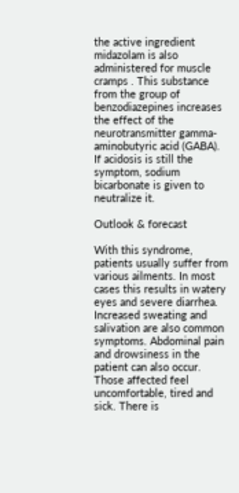the active ingredient midazolam is also administered for muscle cramps . This substance from the group of benzodiazepines increases the effect of the neurotransmitter gamma-aminobutyric acid (GABA). If acidosis is still the symptom, sodium bicarbonate is given to neutralize it.

Outlook & forecast

With this syndrome, patients usually suffer from various ailments. In most cases this results in watery eyes and severe diarrhea. Increased sweating and salivation are also common symptoms. Abdominal pain and drowsiness in the patient can also occur. Those affected feel uncomfortable, tired and sick. There is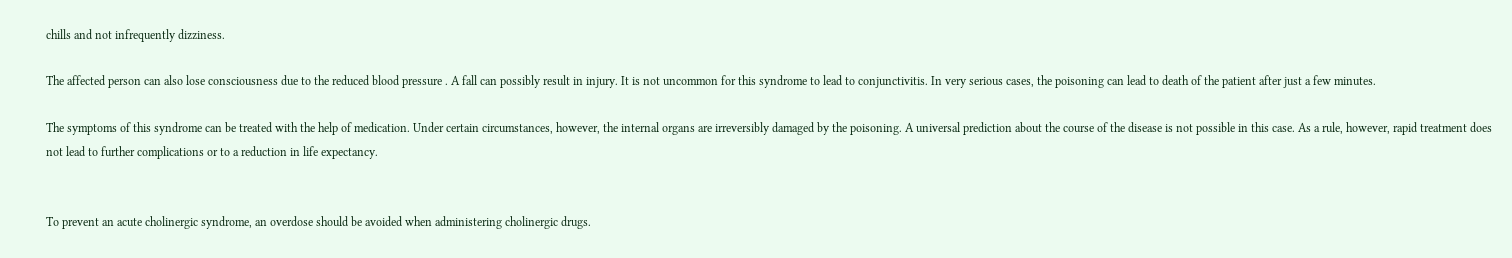chills and not infrequently dizziness.

The affected person can also lose consciousness due to the reduced blood pressure . A fall can possibly result in injury. It is not uncommon for this syndrome to lead to conjunctivitis. In very serious cases, the poisoning can lead to death of the patient after just a few minutes.

The symptoms of this syndrome can be treated with the help of medication. Under certain circumstances, however, the internal organs are irreversibly damaged by the poisoning. A universal prediction about the course of the disease is not possible in this case. As a rule, however, rapid treatment does not lead to further complications or to a reduction in life expectancy.


To prevent an acute cholinergic syndrome, an overdose should be avoided when administering cholinergic drugs.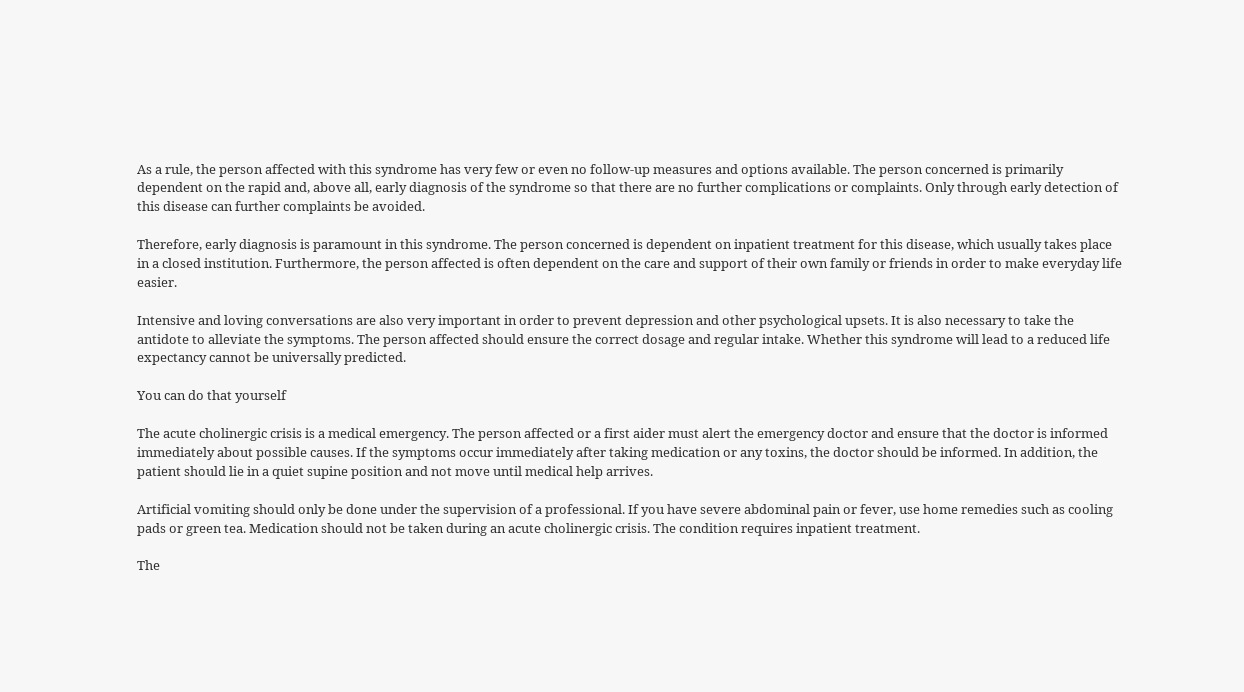As a rule, the person affected with this syndrome has very few or even no follow-up measures and options available. The person concerned is primarily dependent on the rapid and, above all, early diagnosis of the syndrome so that there are no further complications or complaints. Only through early detection of this disease can further complaints be avoided.

Therefore, early diagnosis is paramount in this syndrome. The person concerned is dependent on inpatient treatment for this disease, which usually takes place in a closed institution. Furthermore, the person affected is often dependent on the care and support of their own family or friends in order to make everyday life easier.

Intensive and loving conversations are also very important in order to prevent depression and other psychological upsets. It is also necessary to take the antidote to alleviate the symptoms. The person affected should ensure the correct dosage and regular intake. Whether this syndrome will lead to a reduced life expectancy cannot be universally predicted.

You can do that yourself

The acute cholinergic crisis is a medical emergency. The person affected or a first aider must alert the emergency doctor and ensure that the doctor is informed immediately about possible causes. If the symptoms occur immediately after taking medication or any toxins, the doctor should be informed. In addition, the patient should lie in a quiet supine position and not move until medical help arrives.

Artificial vomiting should only be done under the supervision of a professional. If you have severe abdominal pain or fever, use home remedies such as cooling pads or green tea. Medication should not be taken during an acute cholinergic crisis. The condition requires inpatient treatment.

The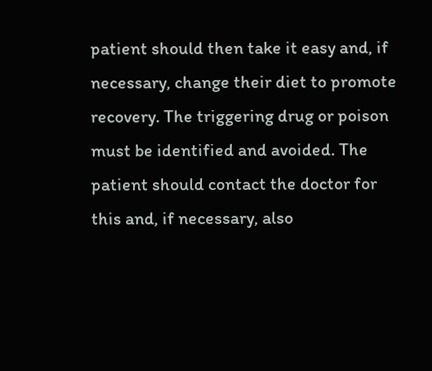patient should then take it easy and, if necessary, change their diet to promote recovery. The triggering drug or poison must be identified and avoided. The patient should contact the doctor for this and, if necessary, also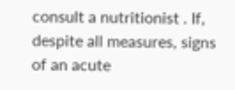consult a nutritionist . If, despite all measures, signs of an acute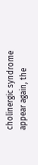cholinergic syndrome appear again, the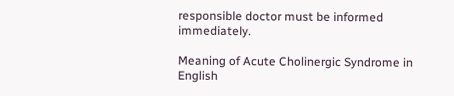responsible doctor must be informed immediately.

Meaning of Acute Cholinergic Syndrome in English